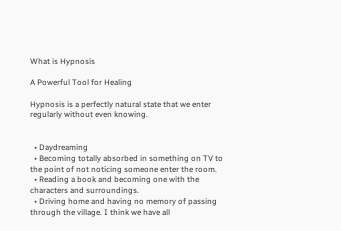What is Hypnosis

A Powerful Tool for Healing

Hypnosis is a perfectly natural state that we enter regularly without even knowing.


  • Daydreaming
  • Becoming totally absorbed in something on TV to the point of not noticing someone enter the room.
  • Reading a book and becoming one with the characters and surroundings.
  • Driving home and having no memory of passing through the village. I think we have all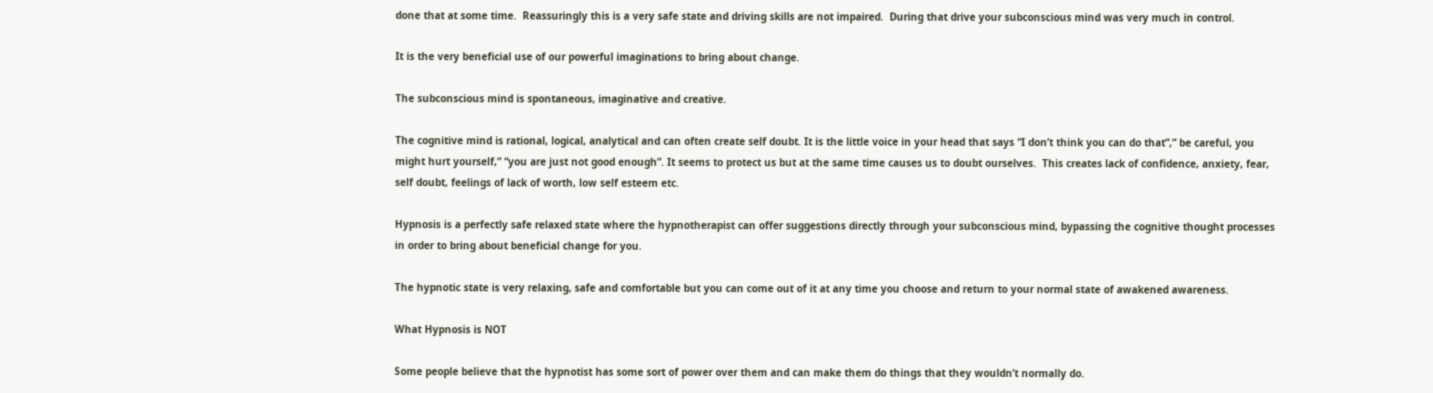done that at some time.  Reassuringly this is a very safe state and driving skills are not impaired.  During that drive your subconscious mind was very much in control.

It is the very beneficial use of our powerful imaginations to bring about change.

The subconscious mind is spontaneous, imaginative and creative.

The cognitive mind is rational, logical, analytical and can often create self doubt. It is the little voice in your head that says “I don’t think you can do that”,” be careful, you might hurt yourself,” “you are just not good enough”. It seems to protect us but at the same time causes us to doubt ourselves.  This creates lack of confidence, anxiety, fear, self doubt, feelings of lack of worth, low self esteem etc.

Hypnosis is a perfectly safe relaxed state where the hypnotherapist can offer suggestions directly through your subconscious mind, bypassing the cognitive thought processes in order to bring about beneficial change for you.

The hypnotic state is very relaxing, safe and comfortable but you can come out of it at any time you choose and return to your normal state of awakened awareness.

What Hypnosis is NOT

Some people believe that the hypnotist has some sort of power over them and can make them do things that they wouldn’t normally do.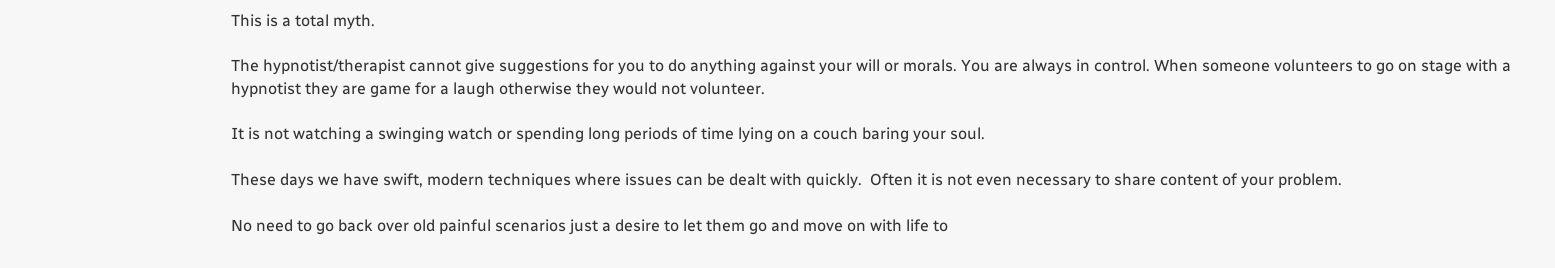This is a total myth.

The hypnotist/therapist cannot give suggestions for you to do anything against your will or morals. You are always in control. When someone volunteers to go on stage with a hypnotist they are game for a laugh otherwise they would not volunteer.

It is not watching a swinging watch or spending long periods of time lying on a couch baring your soul.

These days we have swift, modern techniques where issues can be dealt with quickly.  Often it is not even necessary to share content of your problem.

No need to go back over old painful scenarios just a desire to let them go and move on with life to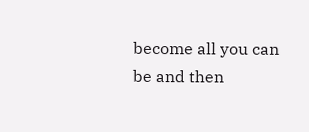become all you can be and then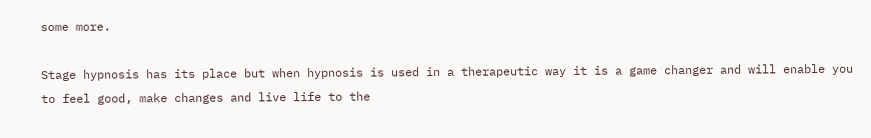some more.

Stage hypnosis has its place but when hypnosis is used in a therapeutic way it is a game changer and will enable you to feel good, make changes and live life to the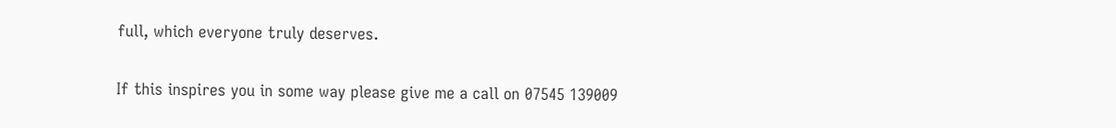full, which everyone truly deserves.

If this inspires you in some way please give me a call on 07545 139009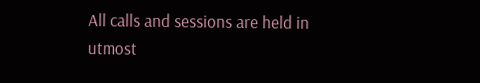All calls and sessions are held in utmost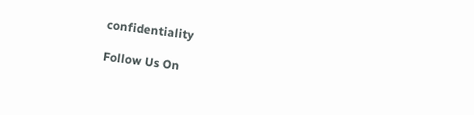confidentiality

Follow Us On